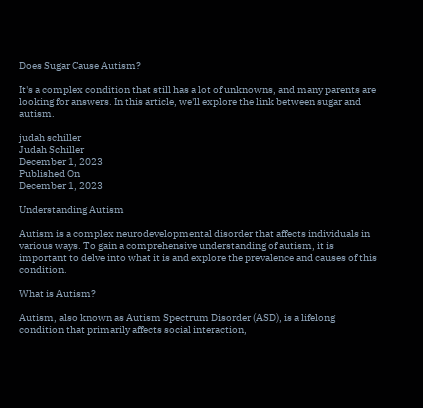Does Sugar Cause Autism?

It's a complex condition that still has a lot of unknowns, and many parents are looking for answers. In this article, we'll explore the link between sugar and autism.

judah schiller
Judah Schiller
December 1, 2023
Published On
December 1, 2023

Understanding Autism

Autism is a complex neurodevelopmental disorder that affects individuals in various ways. To gain a comprehensive understanding of autism, it is important to delve into what it is and explore the prevalence and causes of this condition.

What is Autism?

Autism, also known as Autism Spectrum Disorder (ASD), is a lifelong condition that primarily affects social interaction,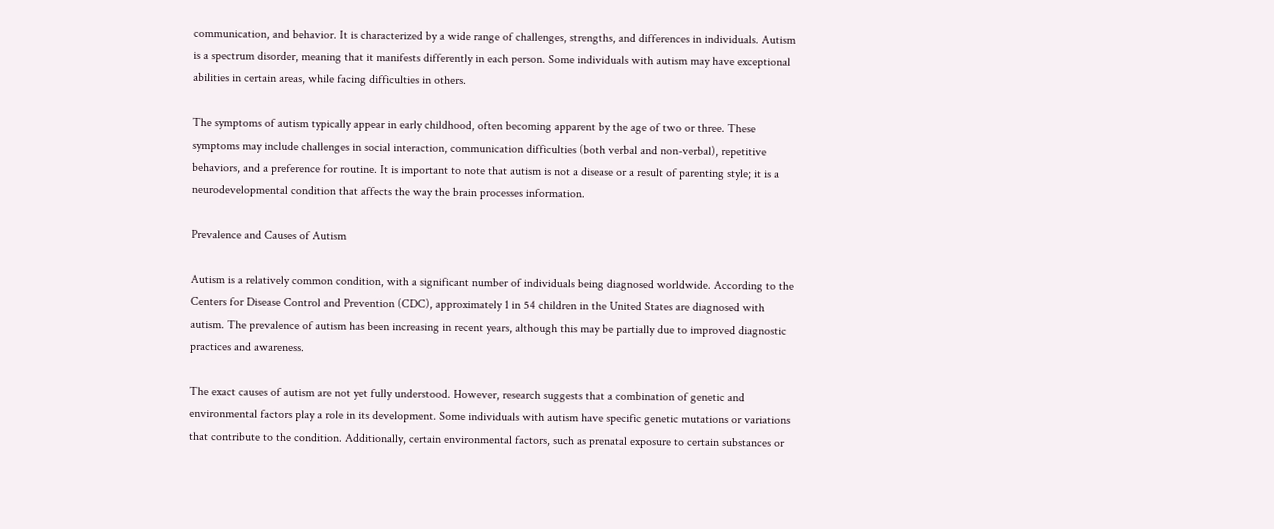communication, and behavior. It is characterized by a wide range of challenges, strengths, and differences in individuals. Autism is a spectrum disorder, meaning that it manifests differently in each person. Some individuals with autism may have exceptional abilities in certain areas, while facing difficulties in others.

The symptoms of autism typically appear in early childhood, often becoming apparent by the age of two or three. These symptoms may include challenges in social interaction, communication difficulties (both verbal and non-verbal), repetitive behaviors, and a preference for routine. It is important to note that autism is not a disease or a result of parenting style; it is a neurodevelopmental condition that affects the way the brain processes information.

Prevalence and Causes of Autism

Autism is a relatively common condition, with a significant number of individuals being diagnosed worldwide. According to the Centers for Disease Control and Prevention (CDC), approximately 1 in 54 children in the United States are diagnosed with autism. The prevalence of autism has been increasing in recent years, although this may be partially due to improved diagnostic practices and awareness.

The exact causes of autism are not yet fully understood. However, research suggests that a combination of genetic and environmental factors play a role in its development. Some individuals with autism have specific genetic mutations or variations that contribute to the condition. Additionally, certain environmental factors, such as prenatal exposure to certain substances or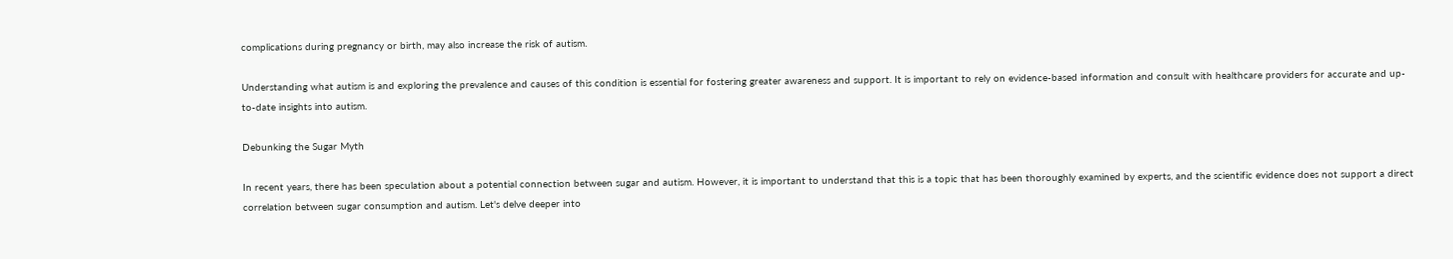complications during pregnancy or birth, may also increase the risk of autism.

Understanding what autism is and exploring the prevalence and causes of this condition is essential for fostering greater awareness and support. It is important to rely on evidence-based information and consult with healthcare providers for accurate and up-to-date insights into autism.

Debunking the Sugar Myth

In recent years, there has been speculation about a potential connection between sugar and autism. However, it is important to understand that this is a topic that has been thoroughly examined by experts, and the scientific evidence does not support a direct correlation between sugar consumption and autism. Let's delve deeper into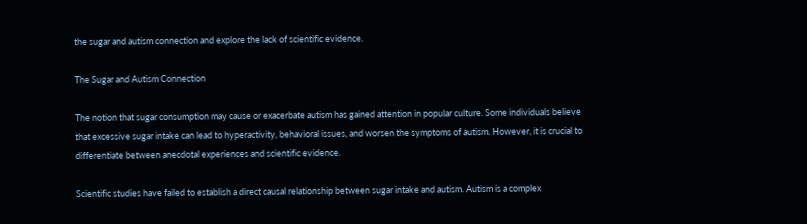the sugar and autism connection and explore the lack of scientific evidence.

The Sugar and Autism Connection

The notion that sugar consumption may cause or exacerbate autism has gained attention in popular culture. Some individuals believe that excessive sugar intake can lead to hyperactivity, behavioral issues, and worsen the symptoms of autism. However, it is crucial to differentiate between anecdotal experiences and scientific evidence.

Scientific studies have failed to establish a direct causal relationship between sugar intake and autism. Autism is a complex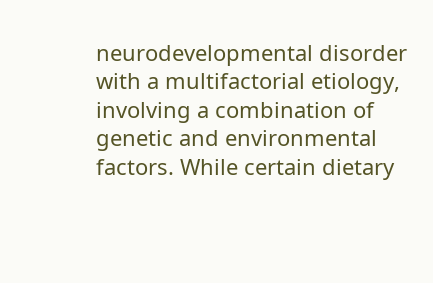neurodevelopmental disorder with a multifactorial etiology, involving a combination of genetic and environmental factors. While certain dietary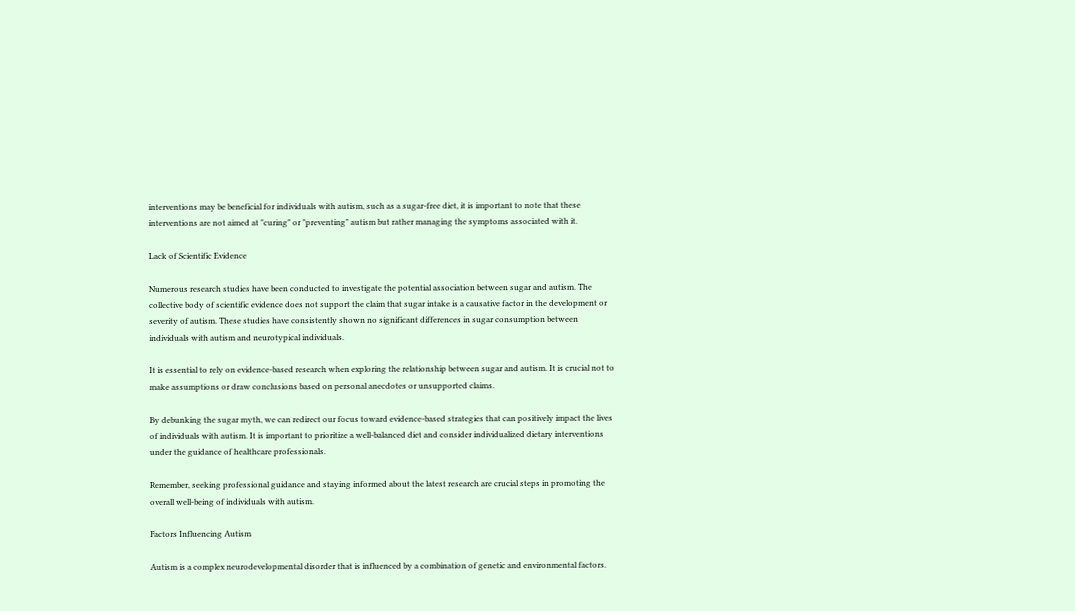interventions may be beneficial for individuals with autism, such as a sugar-free diet, it is important to note that these interventions are not aimed at "curing" or "preventing" autism but rather managing the symptoms associated with it.

Lack of Scientific Evidence

Numerous research studies have been conducted to investigate the potential association between sugar and autism. The collective body of scientific evidence does not support the claim that sugar intake is a causative factor in the development or severity of autism. These studies have consistently shown no significant differences in sugar consumption between individuals with autism and neurotypical individuals.

It is essential to rely on evidence-based research when exploring the relationship between sugar and autism. It is crucial not to make assumptions or draw conclusions based on personal anecdotes or unsupported claims.

By debunking the sugar myth, we can redirect our focus toward evidence-based strategies that can positively impact the lives of individuals with autism. It is important to prioritize a well-balanced diet and consider individualized dietary interventions under the guidance of healthcare professionals.

Remember, seeking professional guidance and staying informed about the latest research are crucial steps in promoting the overall well-being of individuals with autism.

Factors Influencing Autism

Autism is a complex neurodevelopmental disorder that is influenced by a combination of genetic and environmental factors.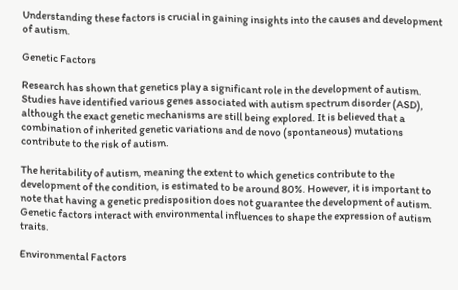Understanding these factors is crucial in gaining insights into the causes and development of autism.

Genetic Factors

Research has shown that genetics play a significant role in the development of autism. Studies have identified various genes associated with autism spectrum disorder (ASD), although the exact genetic mechanisms are still being explored. It is believed that a combination of inherited genetic variations and de novo (spontaneous) mutations contribute to the risk of autism.

The heritability of autism, meaning the extent to which genetics contribute to the development of the condition, is estimated to be around 80%. However, it is important to note that having a genetic predisposition does not guarantee the development of autism. Genetic factors interact with environmental influences to shape the expression of autism traits.

Environmental Factors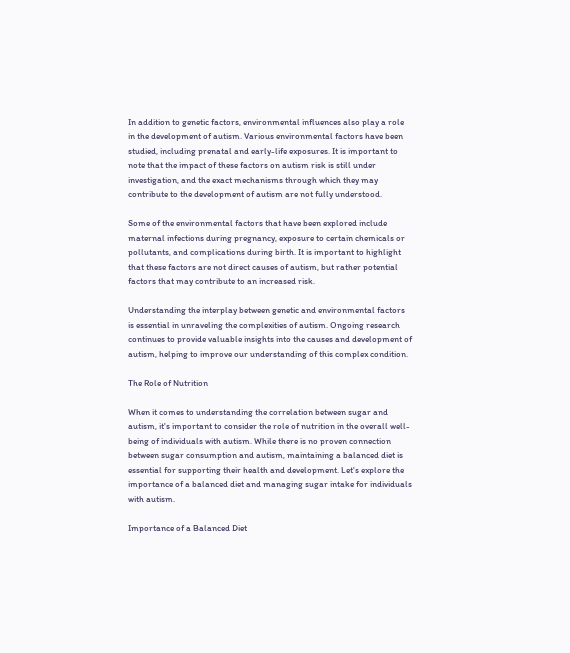In addition to genetic factors, environmental influences also play a role in the development of autism. Various environmental factors have been studied, including prenatal and early-life exposures. It is important to note that the impact of these factors on autism risk is still under investigation, and the exact mechanisms through which they may contribute to the development of autism are not fully understood.

Some of the environmental factors that have been explored include maternal infections during pregnancy, exposure to certain chemicals or pollutants, and complications during birth. It is important to highlight that these factors are not direct causes of autism, but rather potential factors that may contribute to an increased risk.

Understanding the interplay between genetic and environmental factors is essential in unraveling the complexities of autism. Ongoing research continues to provide valuable insights into the causes and development of autism, helping to improve our understanding of this complex condition.

The Role of Nutrition

When it comes to understanding the correlation between sugar and autism, it's important to consider the role of nutrition in the overall well-being of individuals with autism. While there is no proven connection between sugar consumption and autism, maintaining a balanced diet is essential for supporting their health and development. Let's explore the importance of a balanced diet and managing sugar intake for individuals with autism.

Importance of a Balanced Diet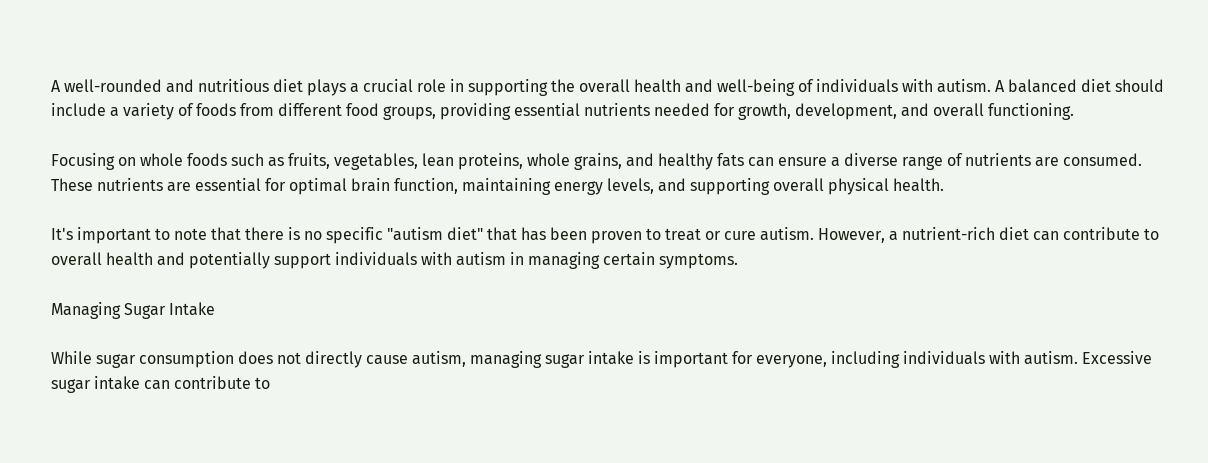A well-rounded and nutritious diet plays a crucial role in supporting the overall health and well-being of individuals with autism. A balanced diet should include a variety of foods from different food groups, providing essential nutrients needed for growth, development, and overall functioning.

Focusing on whole foods such as fruits, vegetables, lean proteins, whole grains, and healthy fats can ensure a diverse range of nutrients are consumed. These nutrients are essential for optimal brain function, maintaining energy levels, and supporting overall physical health.

It's important to note that there is no specific "autism diet" that has been proven to treat or cure autism. However, a nutrient-rich diet can contribute to overall health and potentially support individuals with autism in managing certain symptoms.

Managing Sugar Intake

While sugar consumption does not directly cause autism, managing sugar intake is important for everyone, including individuals with autism. Excessive sugar intake can contribute to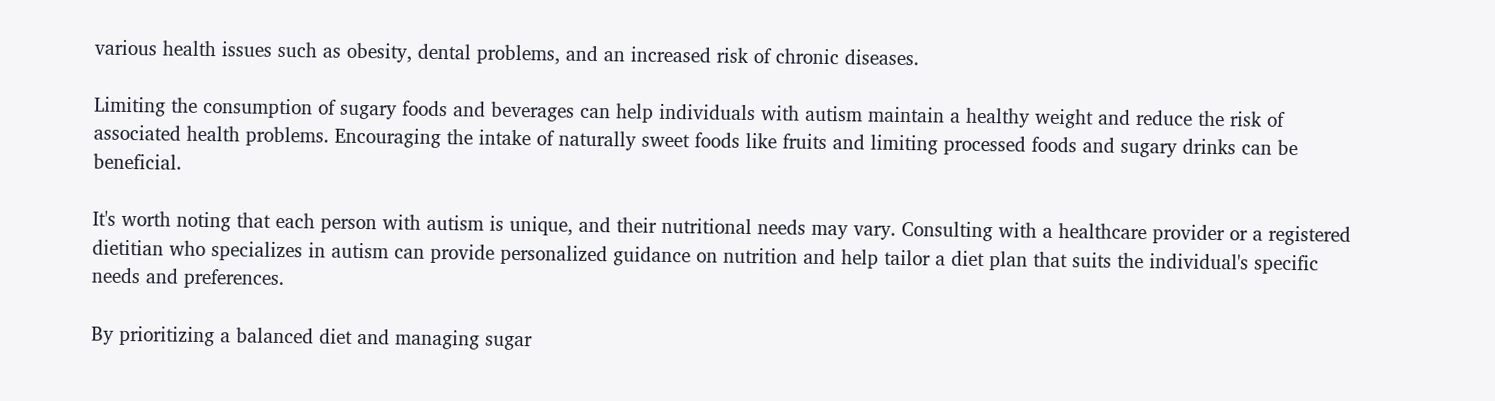various health issues such as obesity, dental problems, and an increased risk of chronic diseases.

Limiting the consumption of sugary foods and beverages can help individuals with autism maintain a healthy weight and reduce the risk of associated health problems. Encouraging the intake of naturally sweet foods like fruits and limiting processed foods and sugary drinks can be beneficial.

It's worth noting that each person with autism is unique, and their nutritional needs may vary. Consulting with a healthcare provider or a registered dietitian who specializes in autism can provide personalized guidance on nutrition and help tailor a diet plan that suits the individual's specific needs and preferences.

By prioritizing a balanced diet and managing sugar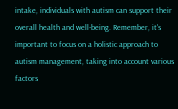intake, individuals with autism can support their overall health and well-being. Remember, it's important to focus on a holistic approach to autism management, taking into account various factors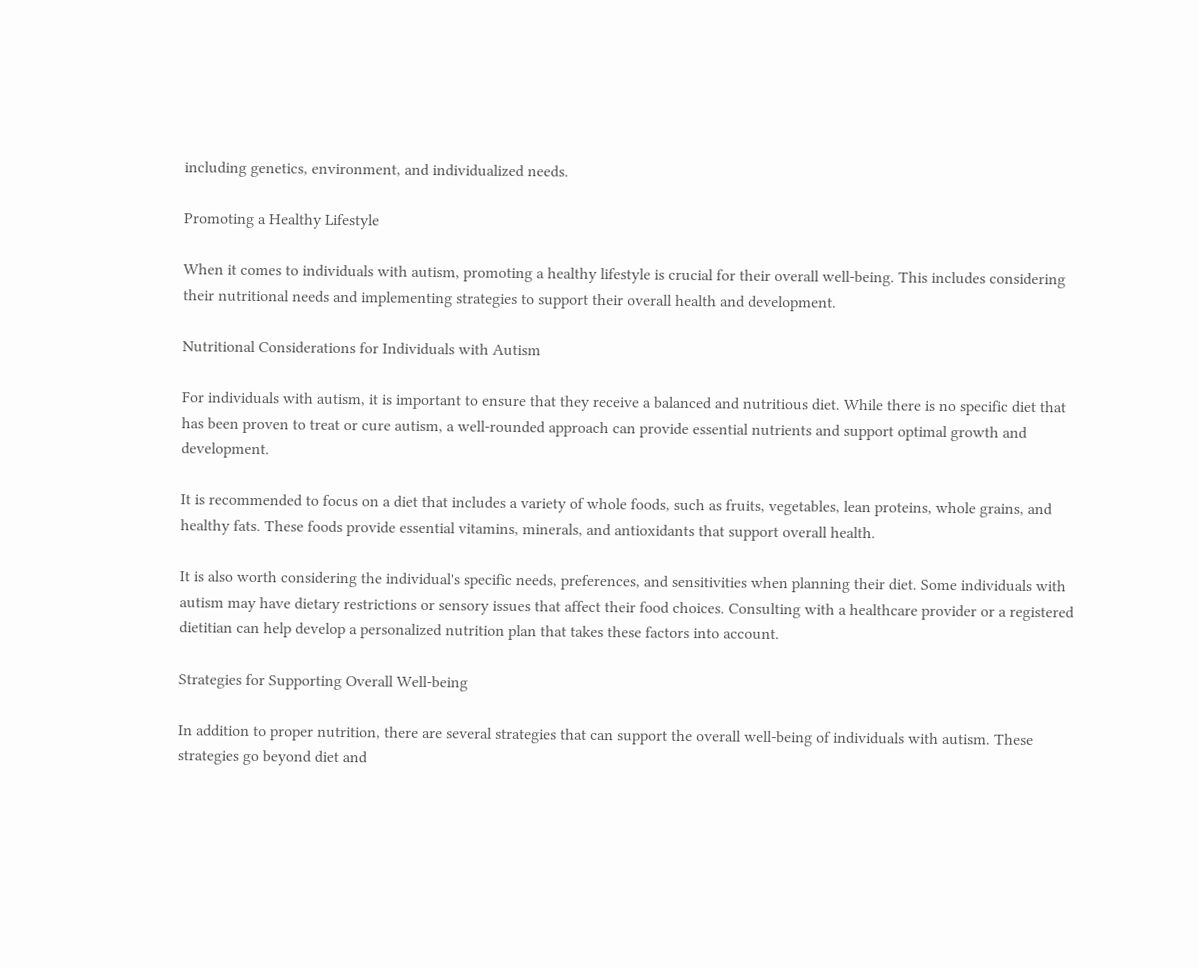including genetics, environment, and individualized needs.

Promoting a Healthy Lifestyle

When it comes to individuals with autism, promoting a healthy lifestyle is crucial for their overall well-being. This includes considering their nutritional needs and implementing strategies to support their overall health and development.

Nutritional Considerations for Individuals with Autism

For individuals with autism, it is important to ensure that they receive a balanced and nutritious diet. While there is no specific diet that has been proven to treat or cure autism, a well-rounded approach can provide essential nutrients and support optimal growth and development.

It is recommended to focus on a diet that includes a variety of whole foods, such as fruits, vegetables, lean proteins, whole grains, and healthy fats. These foods provide essential vitamins, minerals, and antioxidants that support overall health.

It is also worth considering the individual's specific needs, preferences, and sensitivities when planning their diet. Some individuals with autism may have dietary restrictions or sensory issues that affect their food choices. Consulting with a healthcare provider or a registered dietitian can help develop a personalized nutrition plan that takes these factors into account.

Strategies for Supporting Overall Well-being

In addition to proper nutrition, there are several strategies that can support the overall well-being of individuals with autism. These strategies go beyond diet and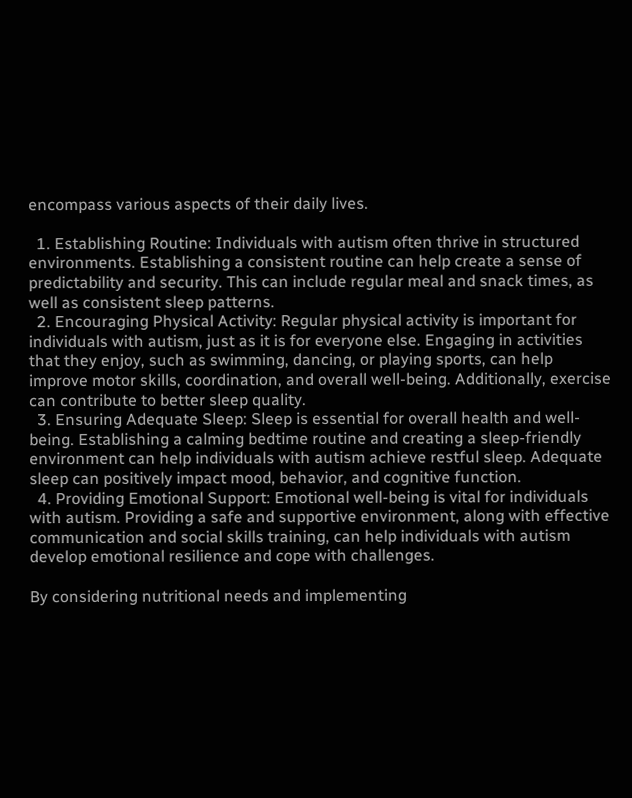encompass various aspects of their daily lives.

  1. Establishing Routine: Individuals with autism often thrive in structured environments. Establishing a consistent routine can help create a sense of predictability and security. This can include regular meal and snack times, as well as consistent sleep patterns.
  2. Encouraging Physical Activity: Regular physical activity is important for individuals with autism, just as it is for everyone else. Engaging in activities that they enjoy, such as swimming, dancing, or playing sports, can help improve motor skills, coordination, and overall well-being. Additionally, exercise can contribute to better sleep quality.
  3. Ensuring Adequate Sleep: Sleep is essential for overall health and well-being. Establishing a calming bedtime routine and creating a sleep-friendly environment can help individuals with autism achieve restful sleep. Adequate sleep can positively impact mood, behavior, and cognitive function.
  4. Providing Emotional Support: Emotional well-being is vital for individuals with autism. Providing a safe and supportive environment, along with effective communication and social skills training, can help individuals with autism develop emotional resilience and cope with challenges.

By considering nutritional needs and implementing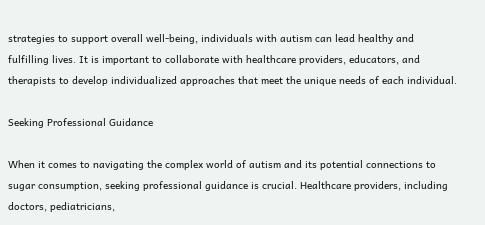strategies to support overall well-being, individuals with autism can lead healthy and fulfilling lives. It is important to collaborate with healthcare providers, educators, and therapists to develop individualized approaches that meet the unique needs of each individual.

Seeking Professional Guidance

When it comes to navigating the complex world of autism and its potential connections to sugar consumption, seeking professional guidance is crucial. Healthcare providers, including doctors, pediatricians,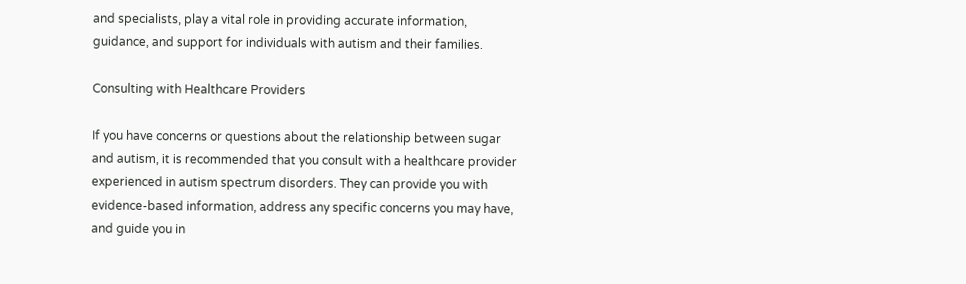and specialists, play a vital role in providing accurate information, guidance, and support for individuals with autism and their families.

Consulting with Healthcare Providers

If you have concerns or questions about the relationship between sugar and autism, it is recommended that you consult with a healthcare provider experienced in autism spectrum disorders. They can provide you with evidence-based information, address any specific concerns you may have, and guide you in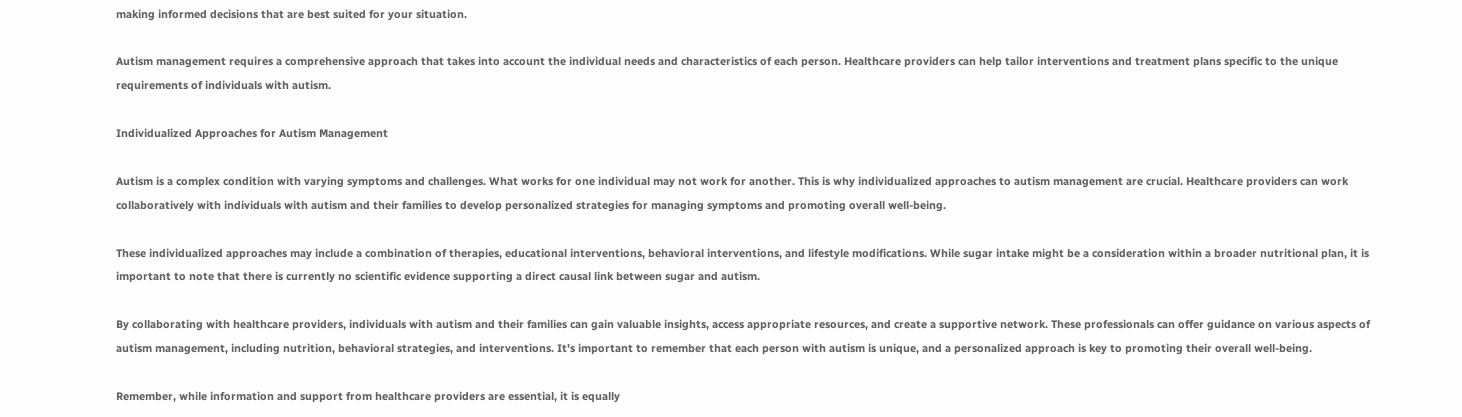making informed decisions that are best suited for your situation.

Autism management requires a comprehensive approach that takes into account the individual needs and characteristics of each person. Healthcare providers can help tailor interventions and treatment plans specific to the unique requirements of individuals with autism.

Individualized Approaches for Autism Management

Autism is a complex condition with varying symptoms and challenges. What works for one individual may not work for another. This is why individualized approaches to autism management are crucial. Healthcare providers can work collaboratively with individuals with autism and their families to develop personalized strategies for managing symptoms and promoting overall well-being.

These individualized approaches may include a combination of therapies, educational interventions, behavioral interventions, and lifestyle modifications. While sugar intake might be a consideration within a broader nutritional plan, it is important to note that there is currently no scientific evidence supporting a direct causal link between sugar and autism.

By collaborating with healthcare providers, individuals with autism and their families can gain valuable insights, access appropriate resources, and create a supportive network. These professionals can offer guidance on various aspects of autism management, including nutrition, behavioral strategies, and interventions. It's important to remember that each person with autism is unique, and a personalized approach is key to promoting their overall well-being.

Remember, while information and support from healthcare providers are essential, it is equally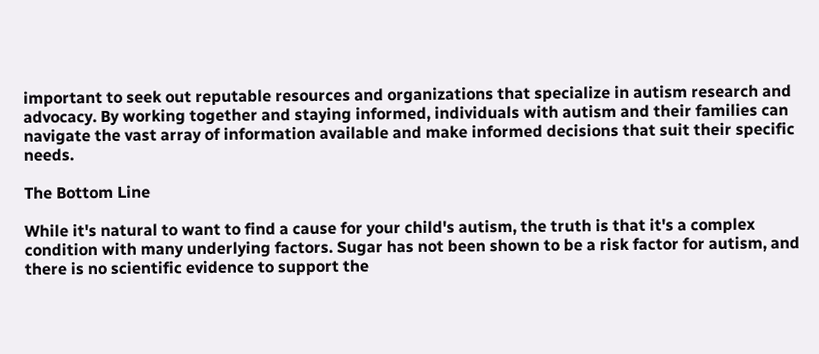important to seek out reputable resources and organizations that specialize in autism research and advocacy. By working together and staying informed, individuals with autism and their families can navigate the vast array of information available and make informed decisions that suit their specific needs.

The Bottom Line

While it's natural to want to find a cause for your child's autism, the truth is that it's a complex condition with many underlying factors. Sugar has not been shown to be a risk factor for autism, and there is no scientific evidence to support the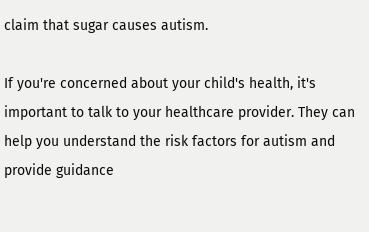claim that sugar causes autism.

If you're concerned about your child's health, it's important to talk to your healthcare provider. They can help you understand the risk factors for autism and provide guidance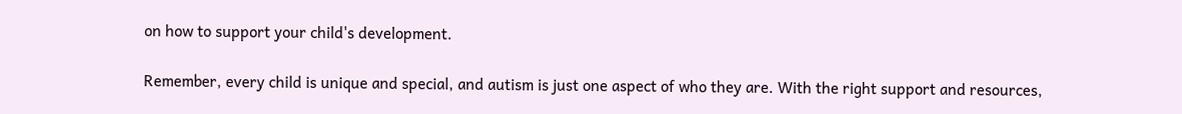on how to support your child's development.

Remember, every child is unique and special, and autism is just one aspect of who they are. With the right support and resources,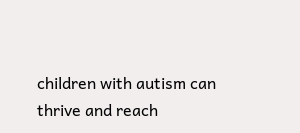children with autism can thrive and reach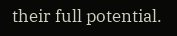their full potential.